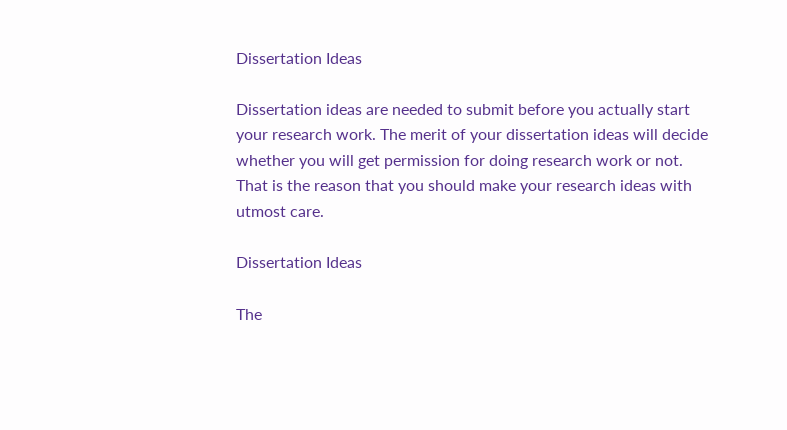Dissertation Ideas

Dissertation ideas are needed to submit before you actually start your research work. The merit of your dissertation ideas will decide whether you will get permission for doing research work or not. That is the reason that you should make your research ideas with utmost care.

Dissertation Ideas

The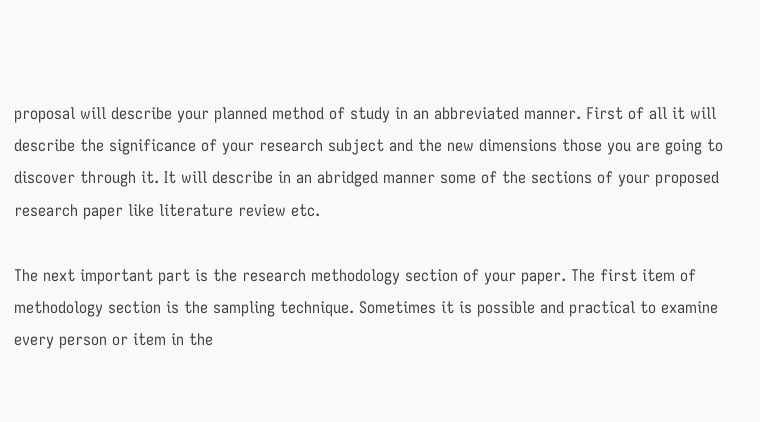proposal will describe your planned method of study in an abbreviated manner. First of all it will describe the significance of your research subject and the new dimensions those you are going to discover through it. It will describe in an abridged manner some of the sections of your proposed research paper like literature review etc.

The next important part is the research methodology section of your paper. The first item of methodology section is the sampling technique. Sometimes it is possible and practical to examine every person or item in the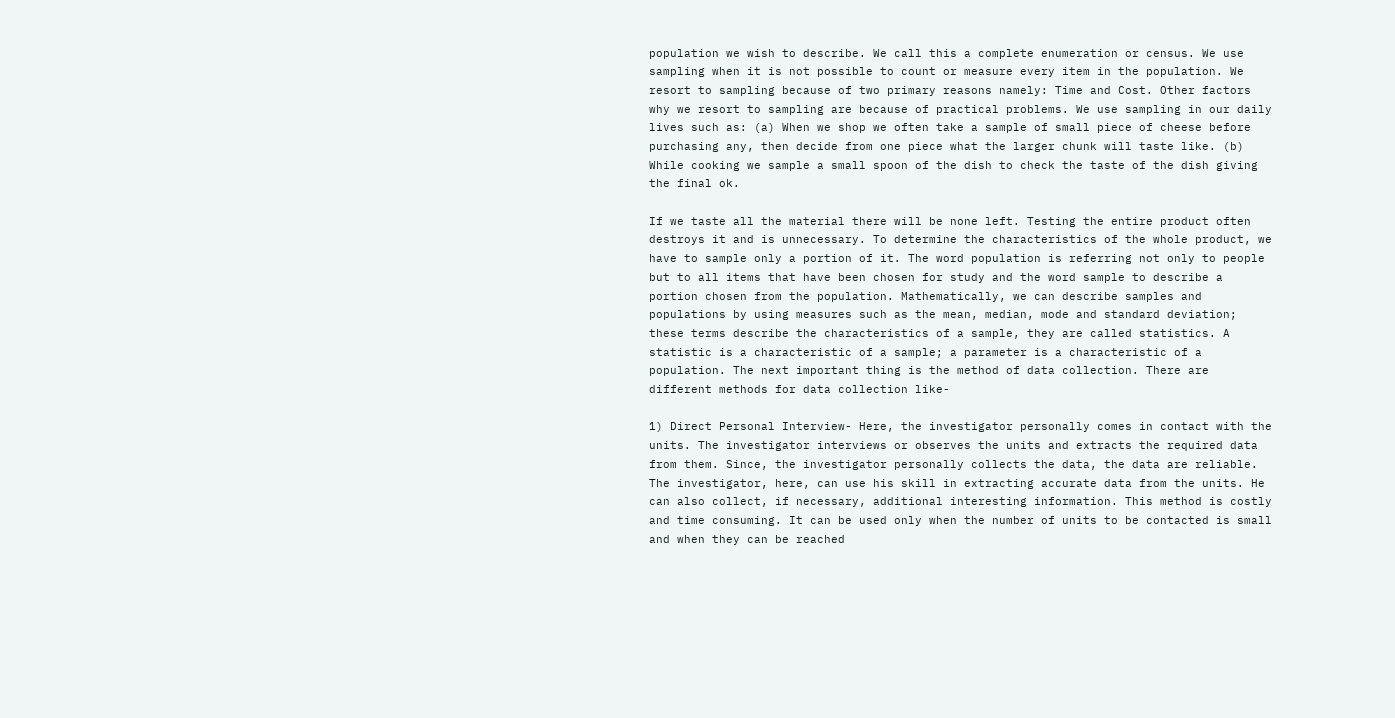population we wish to describe. We call this a complete enumeration or census. We use sampling when it is not possible to count or measure every item in the population. We resort to sampling because of two primary reasons namely: Time and Cost. Other factors why we resort to sampling are because of practical problems. We use sampling in our daily lives such as: (a) When we shop we often take a sample of small piece of cheese before purchasing any, then decide from one piece what the larger chunk will taste like. (b) While cooking we sample a small spoon of the dish to check the taste of the dish giving the final ok.

If we taste all the material there will be none left. Testing the entire product often destroys it and is unnecessary. To determine the characteristics of the whole product, we have to sample only a portion of it. The word population is referring not only to people but to all items that have been chosen for study and the word sample to describe a portion chosen from the population. Mathematically, we can describe samples and populations by using measures such as the mean, median, mode and standard deviation; these terms describe the characteristics of a sample, they are called statistics. A statistic is a characteristic of a sample; a parameter is a characteristic of a population. The next important thing is the method of data collection. There are different methods for data collection like-

1) Direct Personal Interview- Here, the investigator personally comes in contact with the units. The investigator interviews or observes the units and extracts the required data from them. Since, the investigator personally collects the data, the data are reliable. The investigator, here, can use his skill in extracting accurate data from the units. He can also collect, if necessary, additional interesting information. This method is costly and time consuming. It can be used only when the number of units to be contacted is small and when they can be reached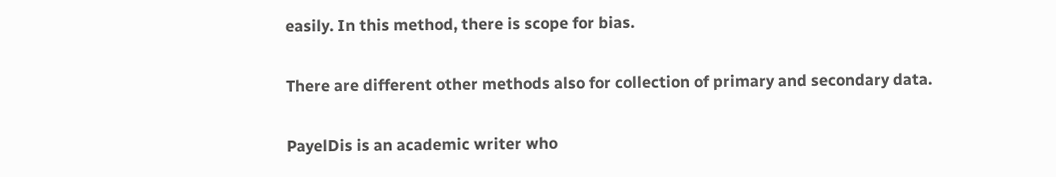easily. In this method, there is scope for bias.

There are different other methods also for collection of primary and secondary data.

PayelDis is an academic writer who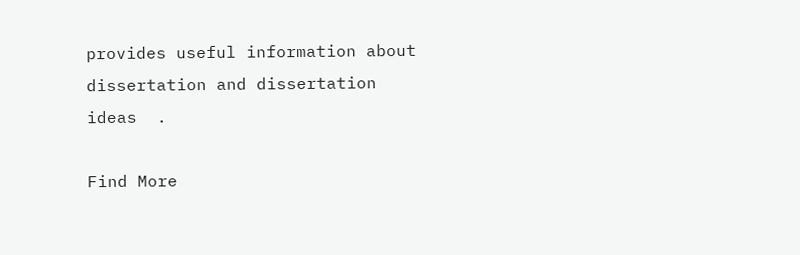provides useful information about dissertation and dissertation ideas  .

Find More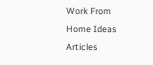Work From Home Ideas Articles